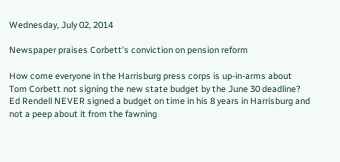Wednesday, July 02, 2014

Newspaper praises Corbett's conviction on pension reform

How come everyone in the Harrisburg press corps is up-in-arms about Tom Corbett not signing the new state budget by the June 30 deadline? Ed Rendell NEVER signed a budget on time in his 8 years in Harrisburg and not a peep about it from the fawning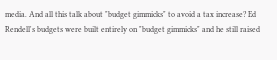media. And all this talk about "budget gimmicks" to avoid a tax increase? Ed Rendell's budgets were built entirely on "budget gimmicks" and he still raised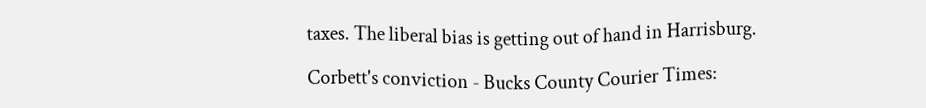taxes. The liberal bias is getting out of hand in Harrisburg.

Corbett's conviction - Bucks County Courier Times: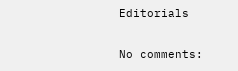Editorials

No comments: